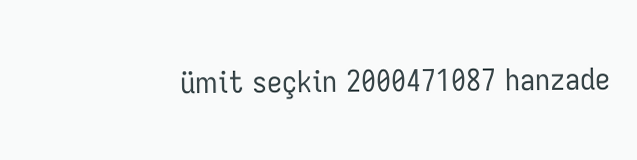ümi̇t seçki̇n 2000471087 hanzade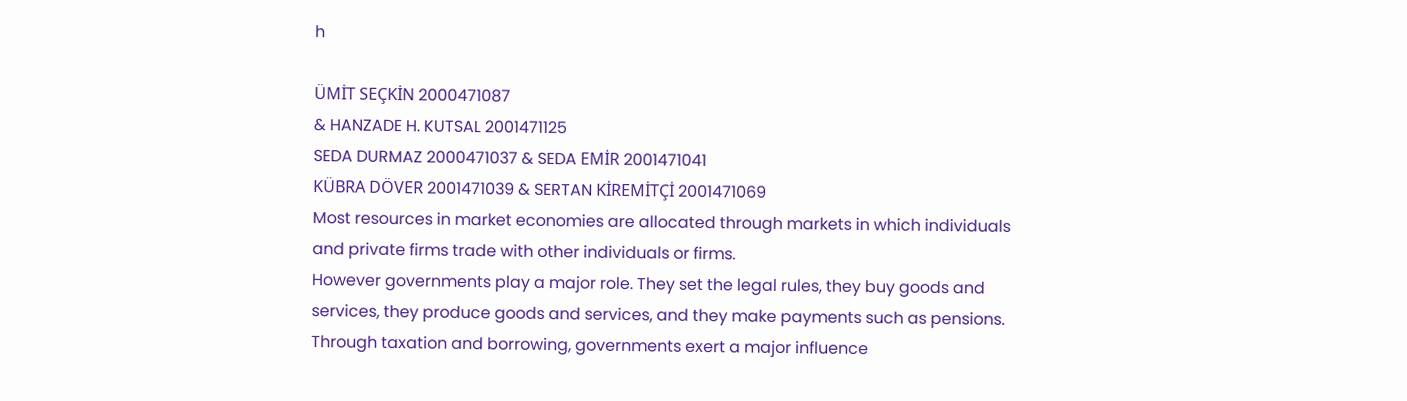h

ÜMİT SEÇKİN 2000471087
& HANZADE H. KUTSAL 2001471125
SEDA DURMAZ 2000471037 & SEDA EMİR 2001471041
KÜBRA DÖVER 2001471039 & SERTAN KİREMİTÇİ 2001471069
Most resources in market economies are allocated through markets in which individuals
and private firms trade with other individuals or firms.
However governments play a major role. They set the legal rules, they buy goods and
services, they produce goods and services, and they make payments such as pensions.
Through taxation and borrowing, governments exert a major influence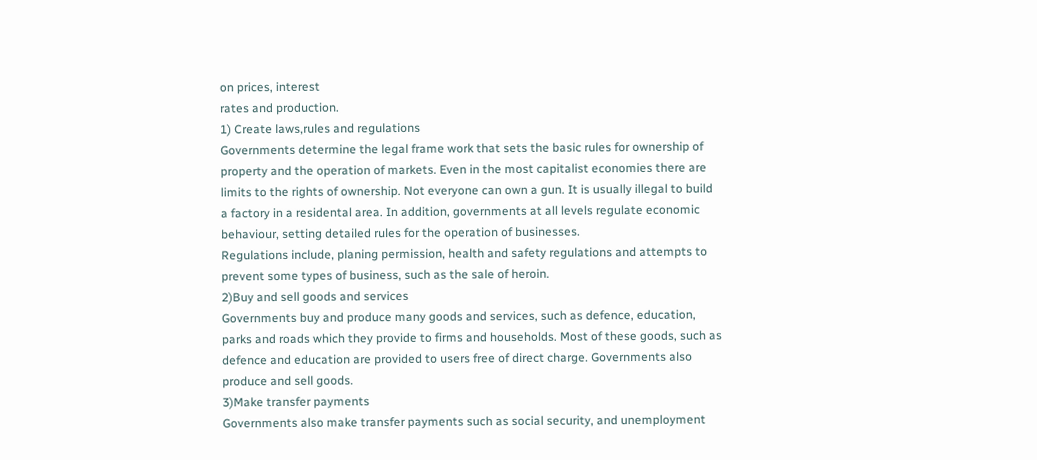on prices, interest
rates and production.
1) Create laws,rules and regulations
Governments determine the legal frame work that sets the basic rules for ownership of
property and the operation of markets. Even in the most capitalist economies there are
limits to the rights of ownership. Not everyone can own a gun. It is usually illegal to build
a factory in a residental area. In addition, governments at all levels regulate economic
behaviour, setting detailed rules for the operation of businesses.
Regulations include, planing permission, health and safety regulations and attempts to
prevent some types of business, such as the sale of heroin.
2)Buy and sell goods and services
Governments buy and produce many goods and services, such as defence, education,
parks and roads which they provide to firms and households. Most of these goods, such as
defence and education are provided to users free of direct charge. Governments also
produce and sell goods.
3)Make transfer payments
Governments also make transfer payments such as social security, and unemployment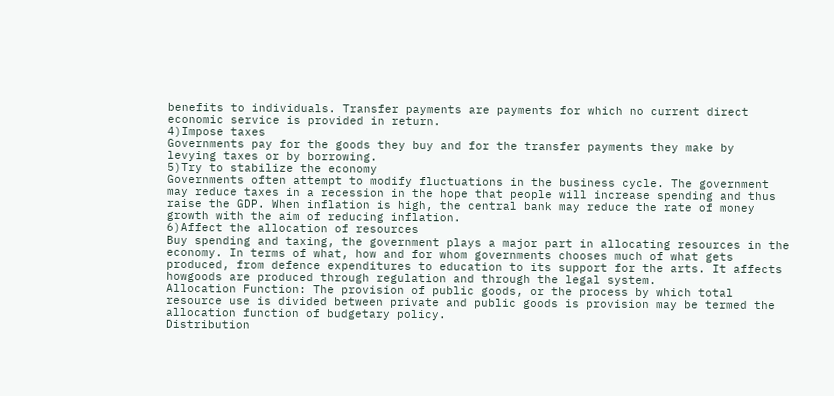benefits to individuals. Transfer payments are payments for which no current direct
economic service is provided in return.
4)Impose taxes
Governments pay for the goods they buy and for the transfer payments they make by
levying taxes or by borrowing.
5)Try to stabilize the economy
Governments often attempt to modify fluctuations in the business cycle. The government
may reduce taxes in a recession in the hope that people will increase spending and thus
raise the GDP. When inflation is high, the central bank may reduce the rate of money
growth with the aim of reducing inflation.
6)Affect the allocation of resources
Buy spending and taxing, the government plays a major part in allocating resources in the
economy. In terms of what, how and for whom governments chooses much of what gets
produced, from defence expenditures to education to its support for the arts. It affects
howgoods are produced through regulation and through the legal system.
Allocation Function: The provision of public goods, or the process by which total
resource use is divided between private and public goods is provision may be termed the
allocation function of budgetary policy.
Distribution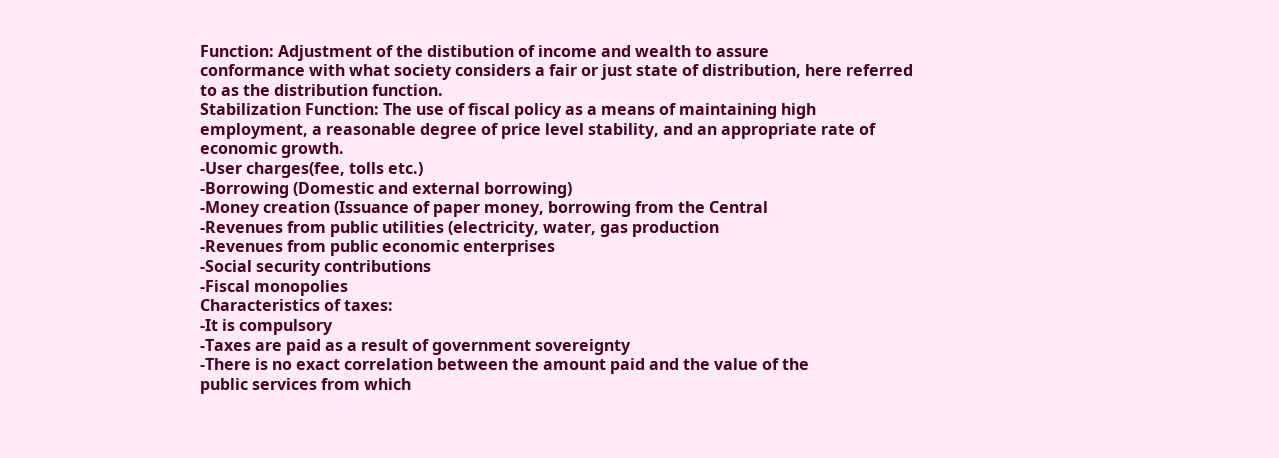Function: Adjustment of the distibution of income and wealth to assure
conformance with what society considers a fair or just state of distribution, here referred
to as the distribution function.
Stabilization Function: The use of fiscal policy as a means of maintaining high
employment, a reasonable degree of price level stability, and an appropriate rate of
economic growth.
-User charges(fee, tolls etc.)
-Borrowing (Domestic and external borrowing)
-Money creation (Issuance of paper money, borrowing from the Central
-Revenues from public utilities (electricity, water, gas production
-Revenues from public economic enterprises
-Social security contributions
-Fiscal monopolies
Characteristics of taxes:
-It is compulsory
-Taxes are paid as a result of government sovereignty
-There is no exact correlation between the amount paid and the value of the
public services from which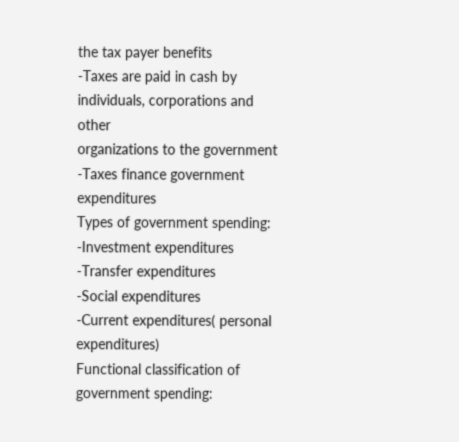the tax payer benefits
-Taxes are paid in cash by individuals, corporations and other
organizations to the government
-Taxes finance government expenditures
Types of government spending:
-Investment expenditures
-Transfer expenditures
-Social expenditures
-Current expenditures( personal expenditures)
Functional classification of government spending: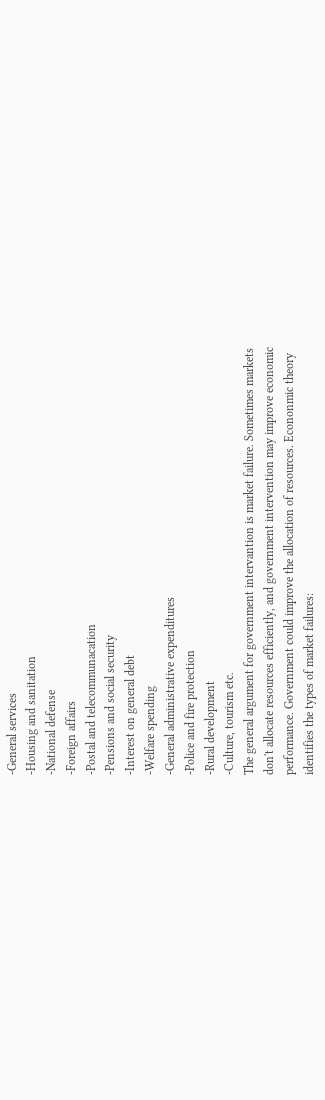-General services
-Housing and sanitation
-National defense
-Foreign affairs
-Postal and telecommunacation
-Pensions and social security
-Interest on general debt
-Welfare spending
-General administrative expenditures
-Police and fire protection
-Rural development
-Culture, tourism etc.
The general argument for government intervantion is market failure. Sometimes markets
don't allocate resources efficiently, and government intervention may improve economic
performance. Government could improve the allocation of resources. Econonmic theory
identifies the types of market failures: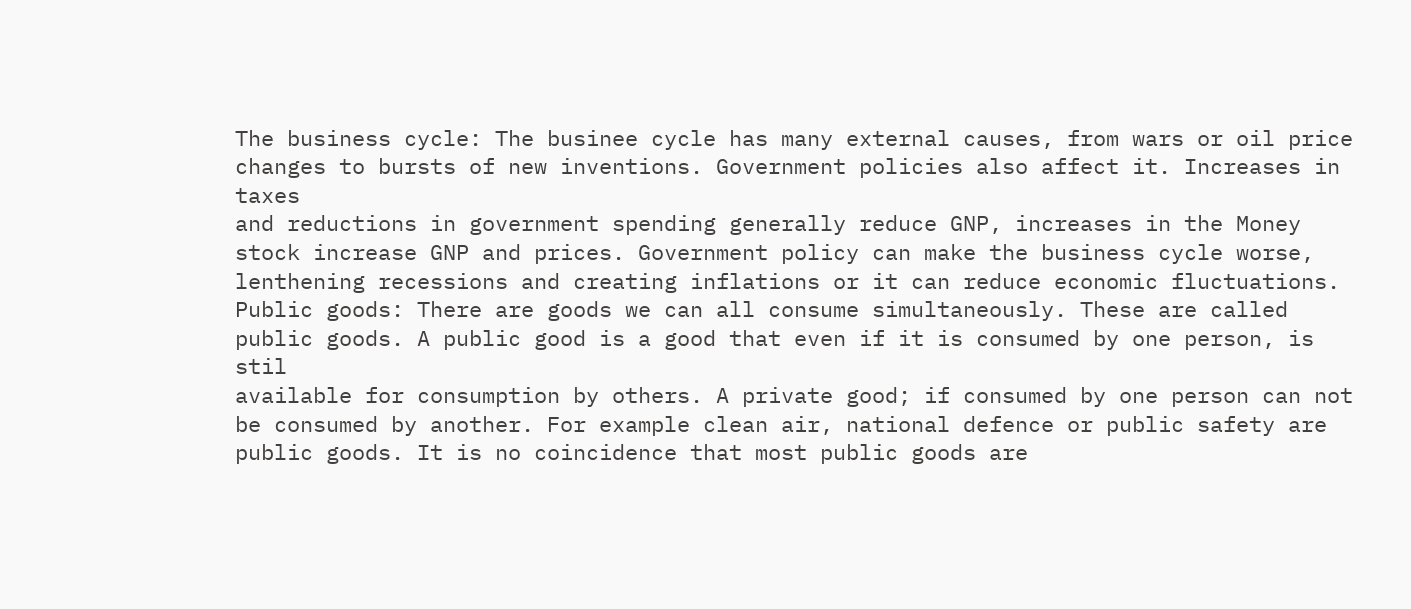The business cycle: The businee cycle has many external causes, from wars or oil price
changes to bursts of new inventions. Government policies also affect it. Increases in taxes
and reductions in government spending generally reduce GNP, increases in the Money
stock increase GNP and prices. Government policy can make the business cycle worse,
lenthening recessions and creating inflations or it can reduce economic fluctuations.
Public goods: There are goods we can all consume simultaneously. These are called
public goods. A public good is a good that even if it is consumed by one person, is stil
available for consumption by others. A private good; if consumed by one person can not
be consumed by another. For example clean air, national defence or public safety are
public goods. It is no coincidence that most public goods are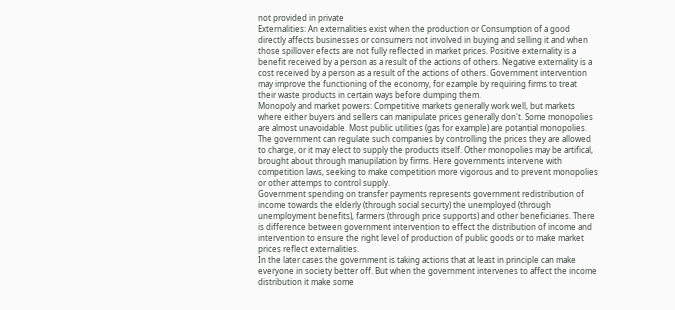not provided in private
Externalities: An externalities exist when the production or Consumption of a good
directly affects businesses or consumers not involved in buying and selling it and when
those spillover efects are not fully reflected in market prices. Positive externality is a
benefit received by a person as a result of the actions of others. Negative externality is a
cost received by a person as a result of the actions of others. Government intervention
may improve the functioning of the economy, for ezample by requiring firms to treat
their waste products in certain ways before dumping them.
Monopoly and market powers: Competitive markets generally work well, but markets
where either buyers and sellers can manipulate prices generally don't. Some monopolies
are almost unavoidable. Most public utilities (gas for example) are potantial monopolies.
The government can regulate such companies by controlling the prices they are allowed
to charge, or it may elect to supply the products itself. Other monopolies may be artifical,
brought about through manupilation by firms. Here governments intervene with
competition laws, seeking to make competition more vigorous and to prevent monopolies
or other attemps to control supply.
Government spending on transfer payments represents government redistribution of
income towards the elderly (through social securty) the unemployed (through
unemployment benefits), farmers (through price supports) and other beneficiaries. There
is difference between government intervention to effect the distribution of income and
intervention to ensure the right level of production of public goods or to make market
prices reflect externalities.
In the later cases the government is taking actions that at least in principle can make
everyone in society better off. But when the government intervenes to affect the income
distribution it make some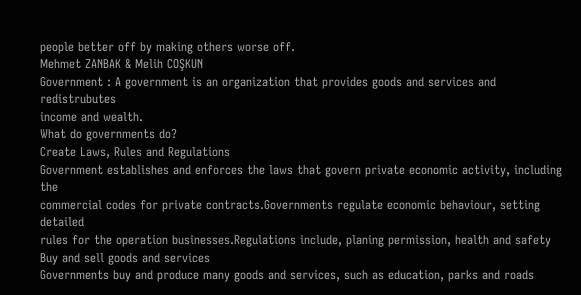people better off by making others worse off.
Mehmet ZANBAK & Melih COŞKUN
Government : A government is an organization that provides goods and services and redistrubutes
income and wealth.
What do governments do?
Create Laws, Rules and Regulations
Government establishes and enforces the laws that govern private economic activity, including the
commercial codes for private contracts.Governments regulate economic behaviour, setting detailed
rules for the operation businesses.Regulations include, planing permission, health and safety
Buy and sell goods and services
Governments buy and produce many goods and services, such as education, parks and roads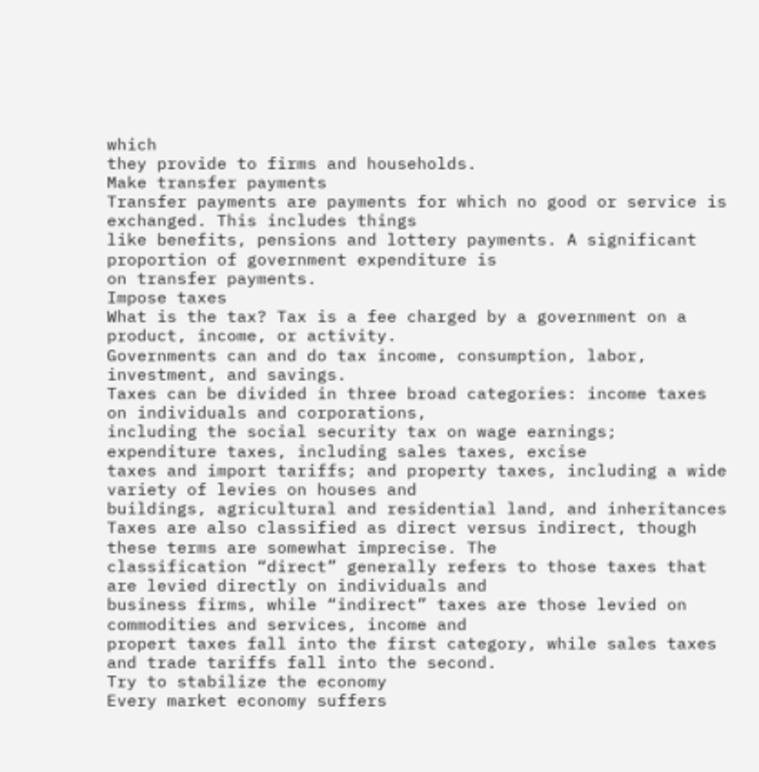which
they provide to firms and households.
Make transfer payments
Transfer payments are payments for which no good or service is exchanged. This includes things
like benefits, pensions and lottery payments. A significant proportion of government expenditure is
on transfer payments.
Impose taxes
What is the tax? Tax is a fee charged by a government on a product, income, or activity.
Governments can and do tax income, consumption, labor, investment, and savings.
Taxes can be divided in three broad categories: income taxes on individuals and corporations,
including the social security tax on wage earnings; expenditure taxes, including sales taxes, excise
taxes and import tariffs; and property taxes, including a wide variety of levies on houses and
buildings, agricultural and residential land, and inheritances
Taxes are also classified as direct versus indirect, though these terms are somewhat imprecise. The
classification “direct” generally refers to those taxes that are levied directly on individuals and
business firms, while “indirect” taxes are those levied on commodities and services, income and
propert taxes fall into the first category, while sales taxes and trade tariffs fall into the second.
Try to stabilize the economy
Every market economy suffers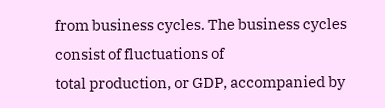from business cycles. The business cycles consist of fluctuations of
total production, or GDP, accompanied by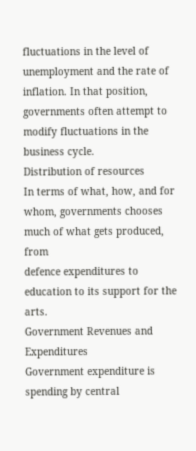fluctuations in the level of unemployment and the rate of
inflation. In that position, governments often attempt to modify fluctuations in the business cycle.
Distribution of resources
In terms of what, how, and for whom, governments chooses much of what gets produced, from
defence expenditures to education to its support for the arts.
Government Revenues and Expenditures
Government expenditure is spending by central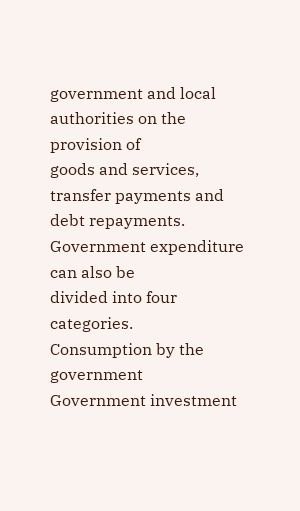government and local authorities on the provision of
goods and services, transfer payments and debt repayments. Government expenditure can also be
divided into four categories.
Consumption by the government
Government investment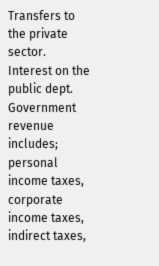Transfers to the private sector.
Interest on the public dept.
Government revenue includes; personal income taxes, corporate income taxes, indirect taxes,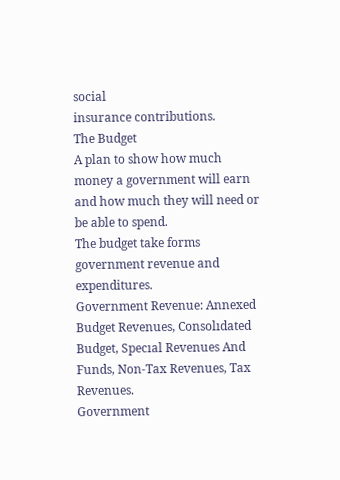social
insurance contributions.
The Budget
A plan to show how much money a government will earn and how much they will need or be able to spend.
The budget take forms government revenue and expenditures.
Government Revenue: Annexed Budget Revenues, Consolıdated Budget, Specıal Revenues And
Funds, Non-Tax Revenues, Tax Revenues.
Government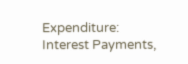Expenditure: Interest Payments,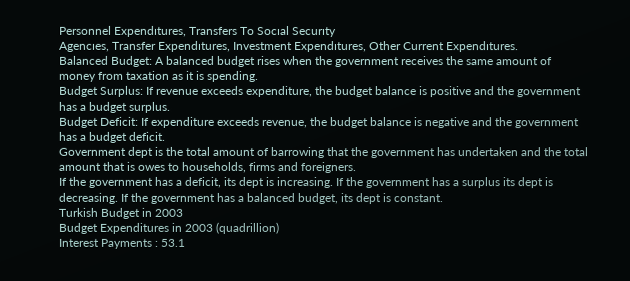Personnel Expendıtures, Transfers To Socıal Securıty
Agencıes, Transfer Expendıtures, Investment Expendıtures, Other Current Expendıtures.
Balanced Budget: A balanced budget rises when the government receives the same amount of
money from taxation as it is spending.
Budget Surplus: If revenue exceeds expenditure, the budget balance is positive and the government
has a budget surplus.
Budget Deficit: If expenditure exceeds revenue, the budget balance is negative and the government
has a budget deficit.
Government dept is the total amount of barrowing that the government has undertaken and the total
amount that is owes to households, firms and foreigners.
If the government has a deficit, its dept is increasing. If the government has a surplus its dept is
decreasing. If the government has a balanced budget, its dept is constant.
Turkish Budget in 2003
Budget Expenditures in 2003 (quadrillion)
Interest Payments : 53.1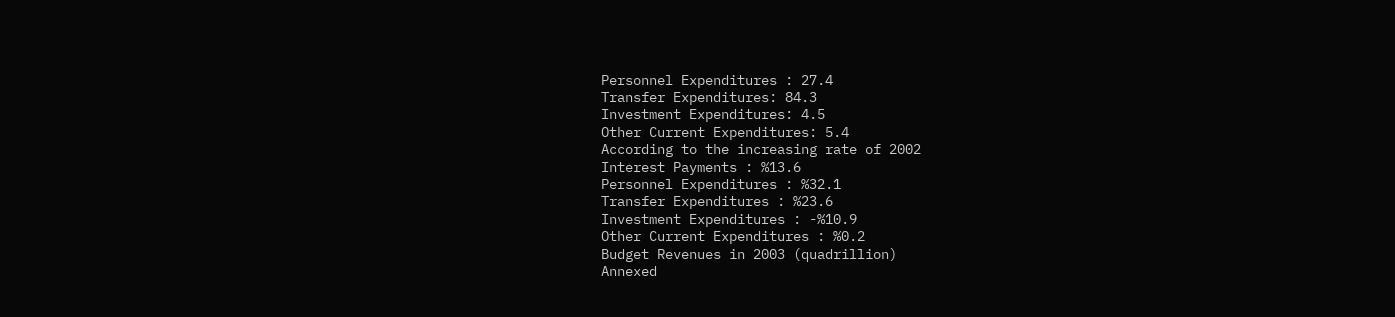Personnel Expenditures : 27.4
Transfer Expenditures: 84.3
Investment Expenditures: 4.5
Other Current Expenditures: 5.4
According to the increasing rate of 2002
Interest Payments : %13.6
Personnel Expenditures : %32.1
Transfer Expenditures : %23.6
Investment Expenditures : -%10.9
Other Current Expenditures : %0.2
Budget Revenues in 2003 (quadrillion)
Annexed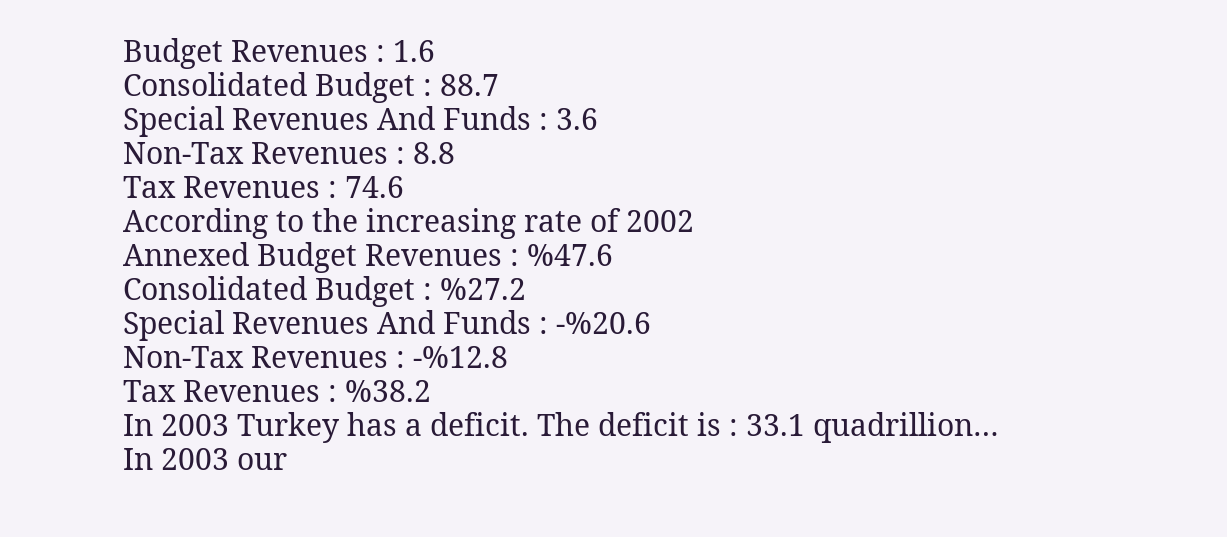Budget Revenues : 1.6
Consolidated Budget : 88.7
Special Revenues And Funds : 3.6
Non-Tax Revenues : 8.8
Tax Revenues : 74.6
According to the increasing rate of 2002
Annexed Budget Revenues : %47.6
Consolidated Budget : %27.2
Special Revenues And Funds : -%20.6
Non-Tax Revenues : -%12.8
Tax Revenues : %38.2
In 2003 Turkey has a deficit. The deficit is : 33.1 quadrillion…
In 2003 our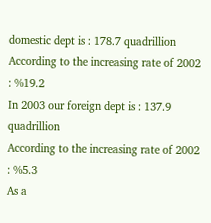domestic dept is : 178.7 quadrillion
According to the increasing rate of 2002 : %19.2
In 2003 our foreign dept is : 137.9 quadrillion
According to the increasing rate of 2002 : %5.3
As a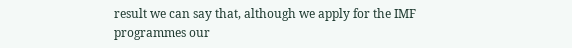result we can say that, although we apply for the IMF programmes our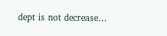dept is not decrease…